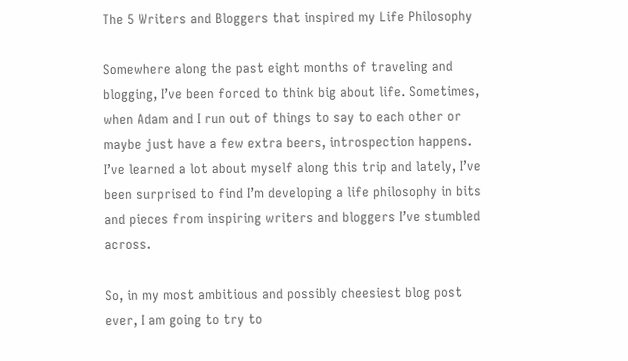The 5 Writers and Bloggers that inspired my Life Philosophy

Somewhere along the past eight months of traveling and blogging, I’ve been forced to think big about life. Sometimes, when Adam and I run out of things to say to each other or maybe just have a few extra beers, introspection happens. I’ve learned a lot about myself along this trip and lately, I’ve been surprised to find I’m developing a life philosophy in bits and pieces from inspiring writers and bloggers I’ve stumbled across.

So, in my most ambitious and possibly cheesiest blog post ever, I am going to try to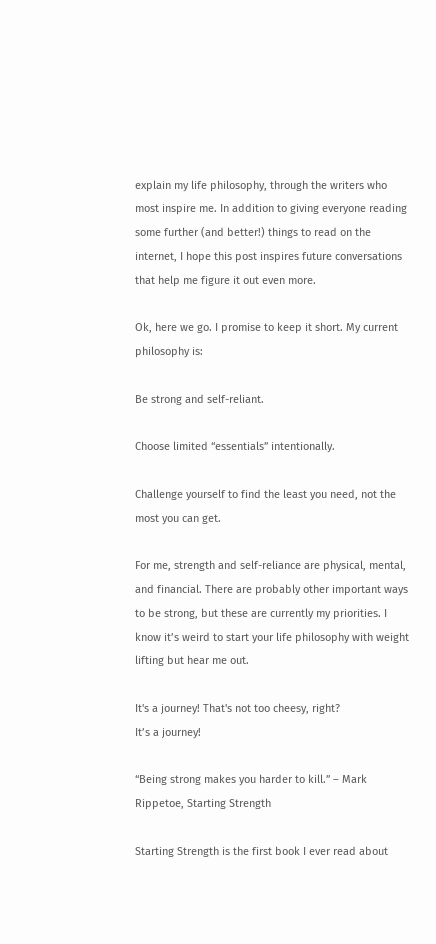explain my life philosophy, through the writers who most inspire me. In addition to giving everyone reading some further (and better!) things to read on the internet, I hope this post inspires future conversations that help me figure it out even more.

Ok, here we go. I promise to keep it short. My current philosophy is:

Be strong and self-reliant.

Choose limited “essentials” intentionally.

Challenge yourself to find the least you need, not the most you can get.

For me, strength and self-reliance are physical, mental, and financial. There are probably other important ways to be strong, but these are currently my priorities. I know it’s weird to start your life philosophy with weight lifting but hear me out.

It's a journey! That's not too cheesy, right?
It’s a journey!

“Being strong makes you harder to kill.” – Mark Rippetoe, Starting Strength

Starting Strength is the first book I ever read about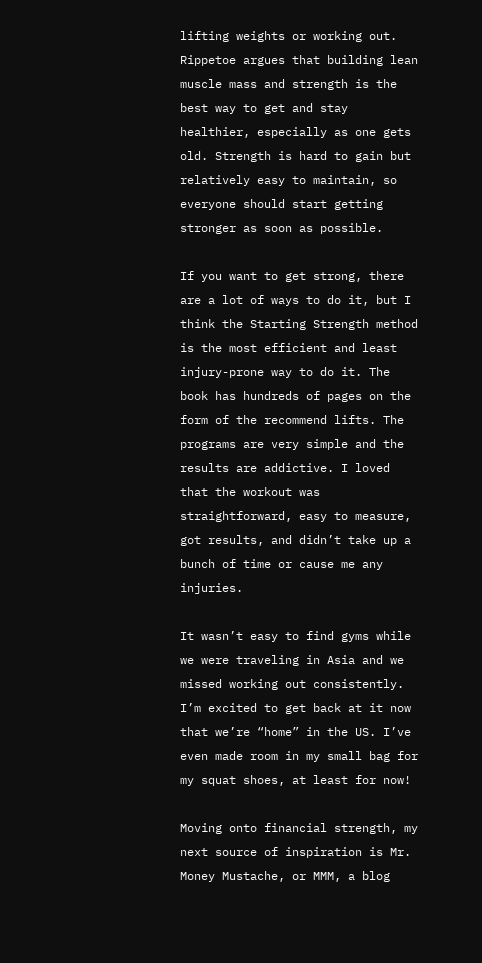lifting weights or working out. Rippetoe argues that building lean muscle mass and strength is the best way to get and stay healthier, especially as one gets old. Strength is hard to gain but relatively easy to maintain, so everyone should start getting stronger as soon as possible.

If you want to get strong, there are a lot of ways to do it, but I think the Starting Strength method is the most efficient and least injury-prone way to do it. The book has hundreds of pages on the form of the recommend lifts. The programs are very simple and the results are addictive. I loved that the workout was straightforward, easy to measure, got results, and didn’t take up a bunch of time or cause me any injuries.

It wasn’t easy to find gyms while we were traveling in Asia and we missed working out consistently. I’m excited to get back at it now that we’re “home” in the US. I’ve even made room in my small bag for my squat shoes, at least for now!

Moving onto financial strength, my next source of inspiration is Mr. Money Mustache, or MMM, a blog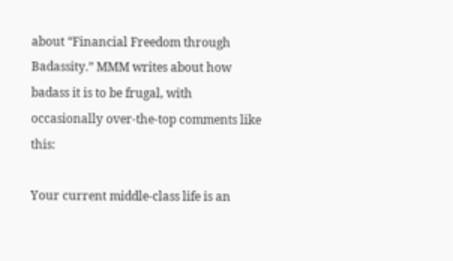about “Financial Freedom through Badassity.” MMM writes about how badass it is to be frugal, with occasionally over-the-top comments like this:

Your current middle-class life is an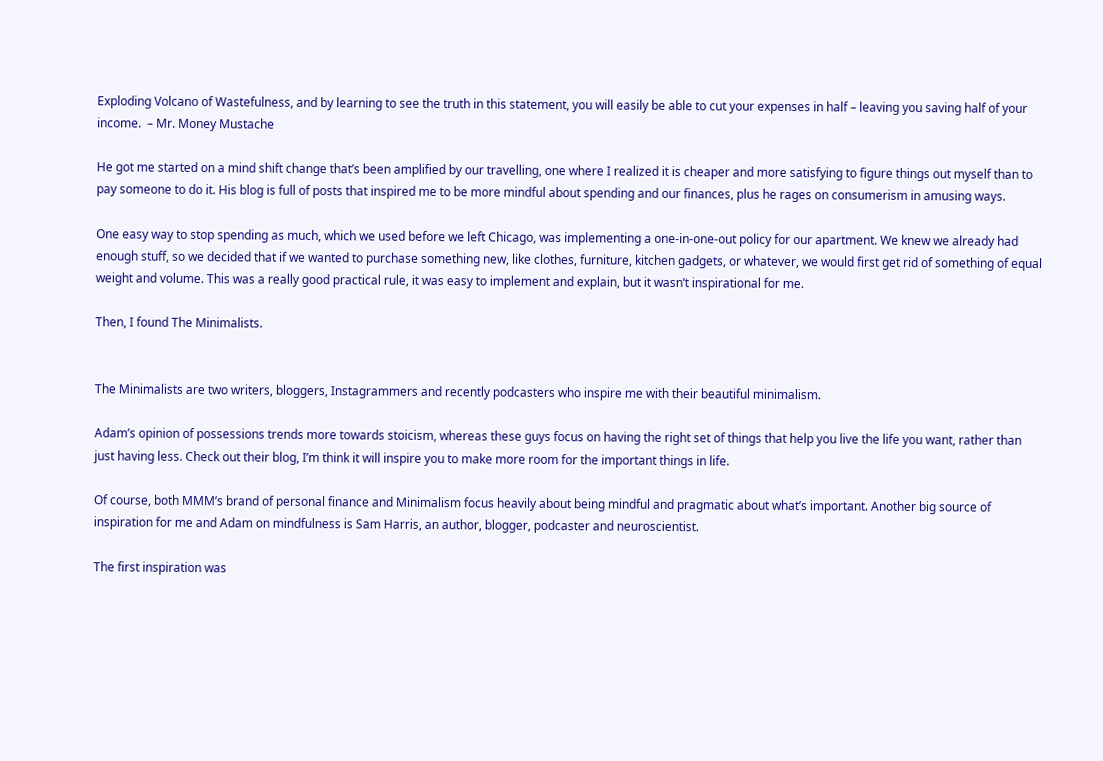Exploding Volcano of Wastefulness, and by learning to see the truth in this statement, you will easily be able to cut your expenses in half – leaving you saving half of your income.  – Mr. Money Mustache

He got me started on a mind shift change that’s been amplified by our travelling, one where I realized it is cheaper and more satisfying to figure things out myself than to pay someone to do it. His blog is full of posts that inspired me to be more mindful about spending and our finances, plus he rages on consumerism in amusing ways.

One easy way to stop spending as much, which we used before we left Chicago, was implementing a one-in-one-out policy for our apartment. We knew we already had enough stuff, so we decided that if we wanted to purchase something new, like clothes, furniture, kitchen gadgets, or whatever, we would first get rid of something of equal weight and volume. This was a really good practical rule, it was easy to implement and explain, but it wasn’t inspirational for me.

Then, I found The Minimalists.


The Minimalists are two writers, bloggers, Instagrammers and recently podcasters who inspire me with their beautiful minimalism.

Adam’s opinion of possessions trends more towards stoicism, whereas these guys focus on having the right set of things that help you live the life you want, rather than just having less. Check out their blog, I’m think it will inspire you to make more room for the important things in life.

Of course, both MMM’s brand of personal finance and Minimalism focus heavily about being mindful and pragmatic about what’s important. Another big source of inspiration for me and Adam on mindfulness is Sam Harris, an author, blogger, podcaster and neuroscientist.

The first inspiration was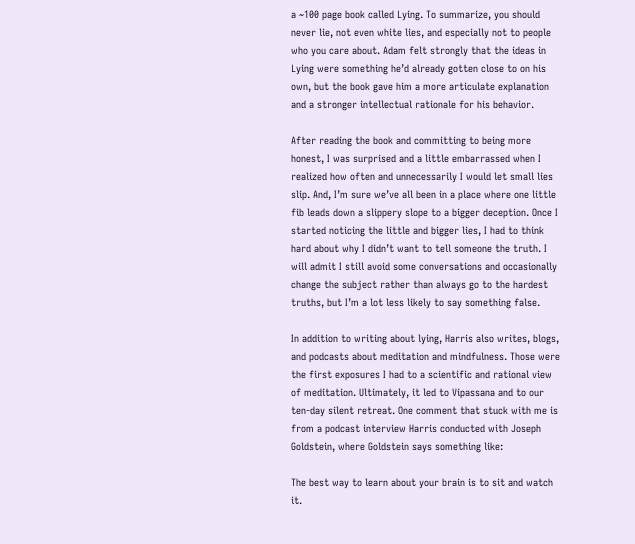a ~100 page book called Lying. To summarize, you should never lie, not even white lies, and especially not to people who you care about. Adam felt strongly that the ideas in Lying were something he’d already gotten close to on his own, but the book gave him a more articulate explanation and a stronger intellectual rationale for his behavior.

After reading the book and committing to being more honest, I was surprised and a little embarrassed when I realized how often and unnecessarily I would let small lies slip. And, I’m sure we’ve all been in a place where one little fib leads down a slippery slope to a bigger deception. Once I started noticing the little and bigger lies, I had to think hard about why I didn’t want to tell someone the truth. I will admit I still avoid some conversations and occasionally change the subject rather than always go to the hardest truths, but I’m a lot less likely to say something false.

In addition to writing about lying, Harris also writes, blogs, and podcasts about meditation and mindfulness. Those were the first exposures I had to a scientific and rational view of meditation. Ultimately, it led to Vipassana and to our ten-day silent retreat. One comment that stuck with me is from a podcast interview Harris conducted with Joseph Goldstein, where Goldstein says something like:

The best way to learn about your brain is to sit and watch it.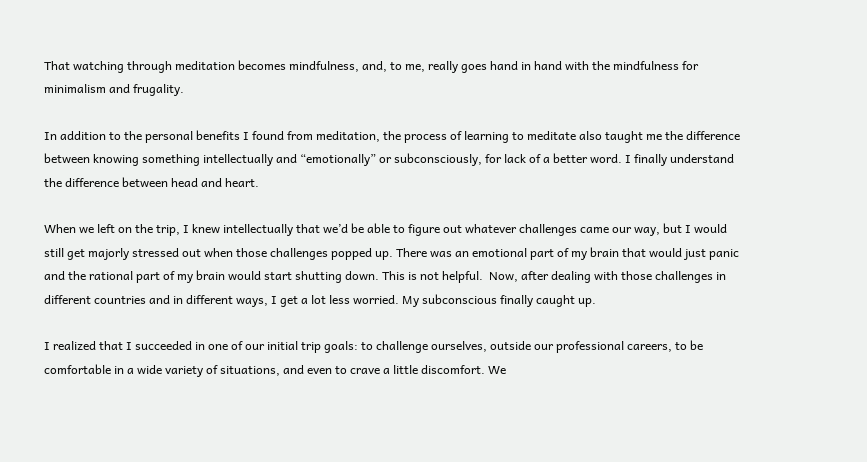That watching through meditation becomes mindfulness, and, to me, really goes hand in hand with the mindfulness for minimalism and frugality.

In addition to the personal benefits I found from meditation, the process of learning to meditate also taught me the difference between knowing something intellectually and “emotionally” or subconsciously, for lack of a better word. I finally understand the difference between head and heart.

When we left on the trip, I knew intellectually that we’d be able to figure out whatever challenges came our way, but I would still get majorly stressed out when those challenges popped up. There was an emotional part of my brain that would just panic and the rational part of my brain would start shutting down. This is not helpful.  Now, after dealing with those challenges in different countries and in different ways, I get a lot less worried. My subconscious finally caught up.

I realized that I succeeded in one of our initial trip goals: to challenge ourselves, outside our professional careers, to be comfortable in a wide variety of situations, and even to crave a little discomfort. We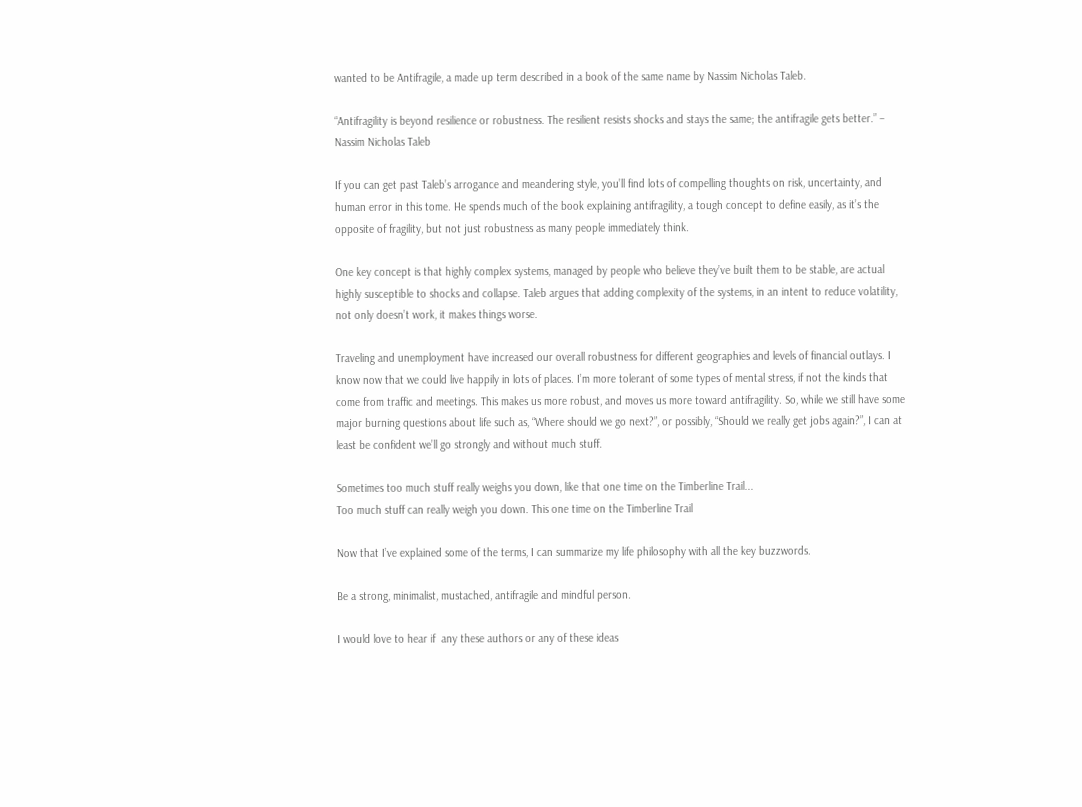wanted to be Antifragile, a made up term described in a book of the same name by Nassim Nicholas Taleb.

“Antifragility is beyond resilience or robustness. The resilient resists shocks and stays the same; the antifragile gets better.” – Nassim Nicholas Taleb

If you can get past Taleb’s arrogance and meandering style, you’ll find lots of compelling thoughts on risk, uncertainty, and human error in this tome. He spends much of the book explaining antifragility, a tough concept to define easily, as it’s the opposite of fragility, but not just robustness as many people immediately think.

One key concept is that highly complex systems, managed by people who believe they’ve built them to be stable, are actual highly susceptible to shocks and collapse. Taleb argues that adding complexity of the systems, in an intent to reduce volatility, not only doesn’t work, it makes things worse.

Traveling and unemployment have increased our overall robustness for different geographies and levels of financial outlays. I know now that we could live happily in lots of places. I’m more tolerant of some types of mental stress, if not the kinds that come from traffic and meetings. This makes us more robust, and moves us more toward antifragility. So, while we still have some major burning questions about life such as, “Where should we go next?”, or possibly, “Should we really get jobs again?”, I can at least be confident we’ll go strongly and without much stuff.

Sometimes too much stuff really weighs you down, like that one time on the Timberline Trail...
Too much stuff can really weigh you down. This one time on the Timberline Trail

Now that I’ve explained some of the terms, I can summarize my life philosophy with all the key buzzwords.

Be a strong, minimalist, mustached, antifragile and mindful person.

I would love to hear if  any these authors or any of these ideas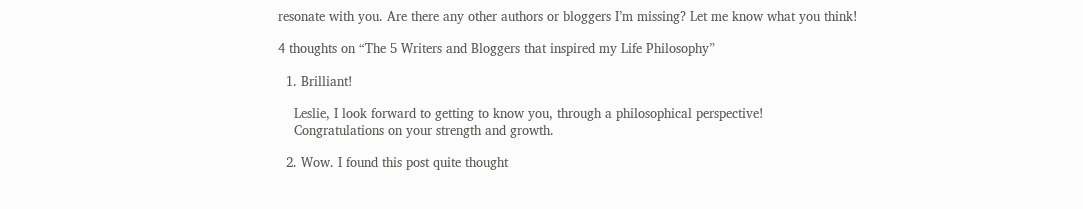resonate with you. Are there any other authors or bloggers I’m missing? Let me know what you think!

4 thoughts on “The 5 Writers and Bloggers that inspired my Life Philosophy”

  1. Brilliant!

    Leslie, I look forward to getting to know you, through a philosophical perspective!
    Congratulations on your strength and growth.

  2. Wow. I found this post quite thought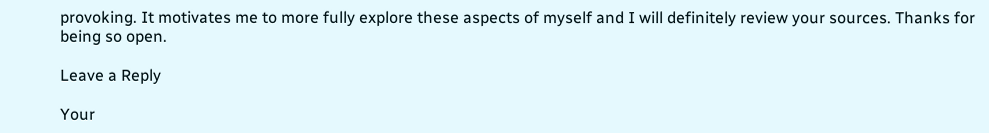provoking. It motivates me to more fully explore these aspects of myself and I will definitely review your sources. Thanks for being so open.

Leave a Reply

Your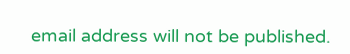email address will not be published.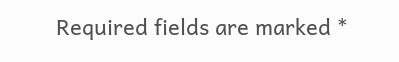Required fields are marked *